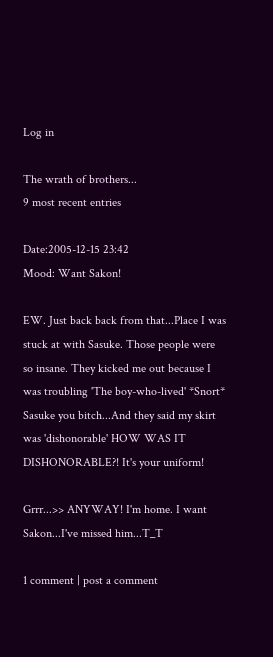Log in

The wrath of brothers...
9 most recent entries

Date:2005-12-15 23:42
Mood: Want Sakon!

EW. Just back back from that...Place I was stuck at with Sasuke. Those people were so insane. They kicked me out because I was troubling 'The boy-who-lived' *Snort* Sasuke you bitch...And they said my skirt was 'dishonorable' HOW WAS IT DISHONORABLE?! It's your uniform!

Grrr...>> ANYWAY! I'm home. I want Sakon...I've missed him...T_T

1 comment | post a comment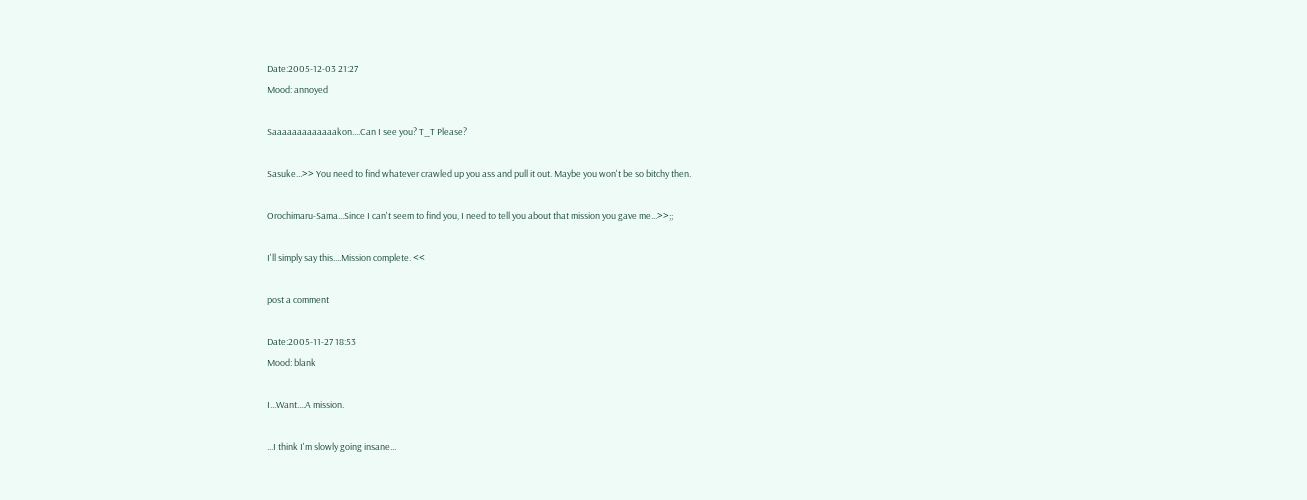Date:2005-12-03 21:27
Mood: annoyed

Saaaaaaaaaaaaakon....Can I see you? T_T Please?

Sasuke...>> You need to find whatever crawled up you ass and pull it out. Maybe you won't be so bitchy then.

Orochimaru-Sama...Since I can't seem to find you, I need to tell you about that mission you gave me...>>;;

I'll simply say this....Mission complete. <<

post a comment

Date:2005-11-27 18:53
Mood: blank

I...Want....A mission.

...I think I'm slowly going insane...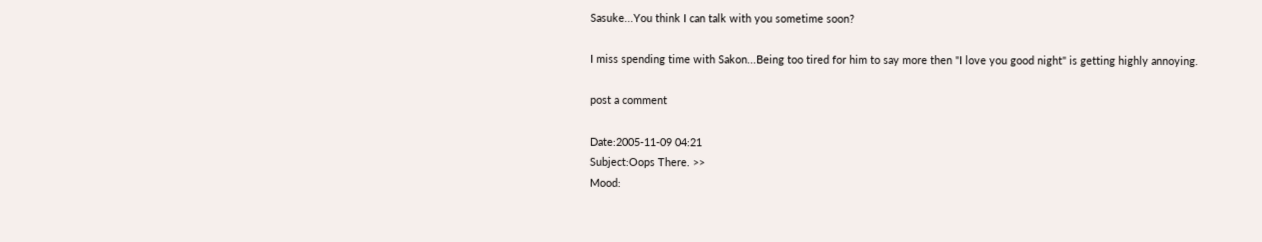Sasuke...You think I can talk with you sometime soon?

I miss spending time with Sakon...Being too tired for him to say more then "I love you good night" is getting highly annoying.

post a comment

Date:2005-11-09 04:21
Subject:Oops There. >>
Mood: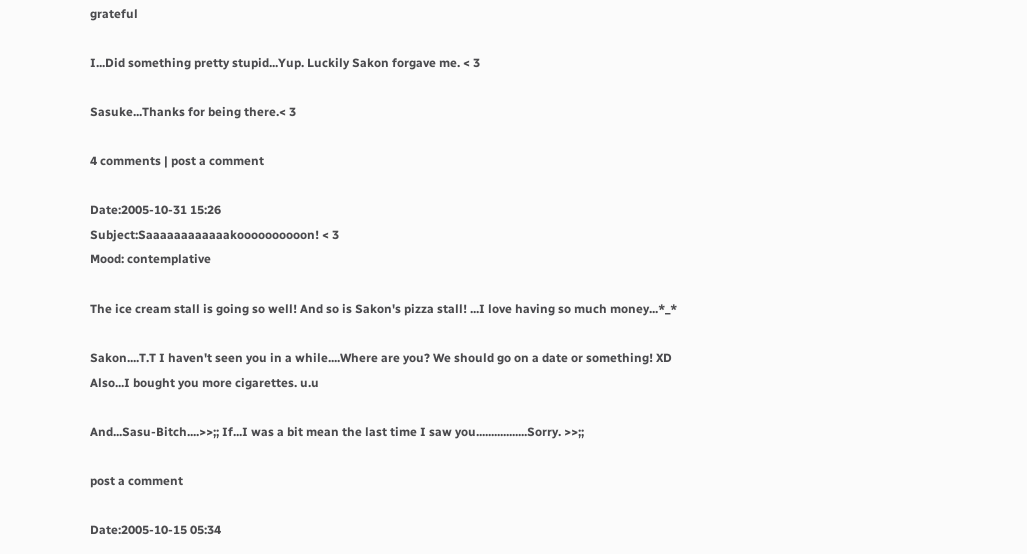grateful

I...Did something pretty stupid...Yup. Luckily Sakon forgave me. < 3

Sasuke...Thanks for being there.< 3

4 comments | post a comment

Date:2005-10-31 15:26
Subject:Saaaaaaaaaaaakoooooooooon! < 3
Mood: contemplative

The ice cream stall is going so well! And so is Sakon's pizza stall! ...I love having so much money...*_*

Sakon....T.T I haven't seen you in a while....Where are you? We should go on a date or something! XD Also...I bought you more cigarettes. u.u

And...Sasu-Bitch....>>;; If...I was a bit mean the last time I saw you.................Sorry. >>;;

post a comment

Date:2005-10-15 05:34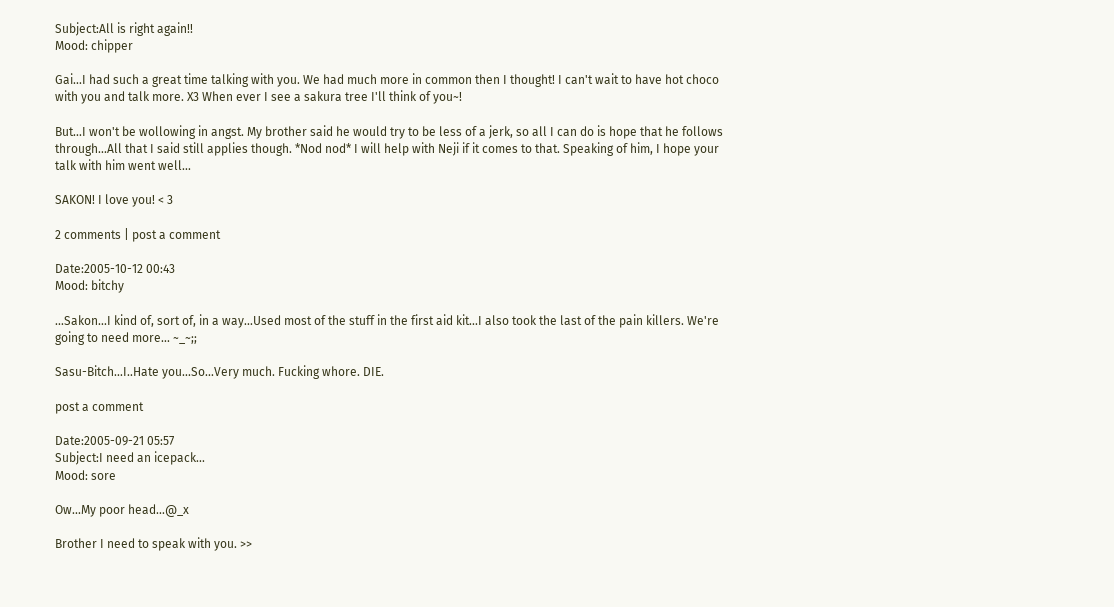Subject:All is right again!!
Mood: chipper

Gai...I had such a great time talking with you. We had much more in common then I thought! I can't wait to have hot choco with you and talk more. X3 When ever I see a sakura tree I'll think of you~!

But...I won't be wollowing in angst. My brother said he would try to be less of a jerk, so all I can do is hope that he follows through...All that I said still applies though. *Nod nod* I will help with Neji if it comes to that. Speaking of him, I hope your talk with him went well...

SAKON! I love you! < 3

2 comments | post a comment

Date:2005-10-12 00:43
Mood: bitchy

...Sakon...I kind of, sort of, in a way...Used most of the stuff in the first aid kit...I also took the last of the pain killers. We're going to need more... ~_~;;

Sasu-Bitch...I..Hate you...So...Very much. Fucking whore. DIE.

post a comment

Date:2005-09-21 05:57
Subject:I need an icepack...
Mood: sore

Ow...My poor head...@_x

Brother I need to speak with you. >>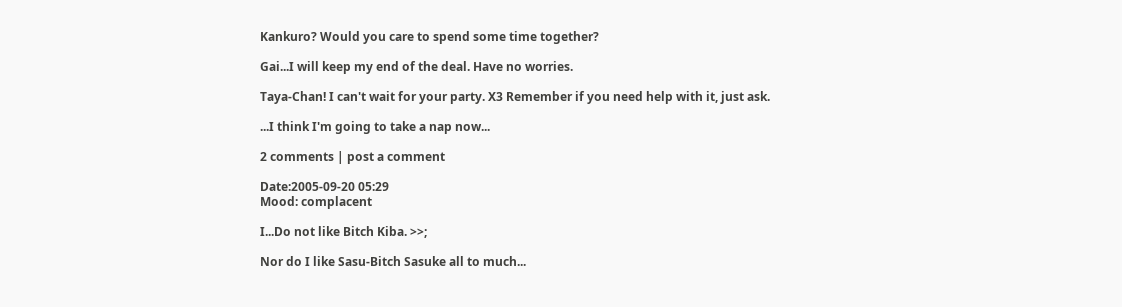Kankuro? Would you care to spend some time together?

Gai...I will keep my end of the deal. Have no worries.

Taya-Chan! I can't wait for your party. X3 Remember if you need help with it, just ask.

...I think I'm going to take a nap now...

2 comments | post a comment

Date:2005-09-20 05:29
Mood: complacent

I...Do not like Bitch Kiba. >>;

Nor do I like Sasu-Bitch Sasuke all to much...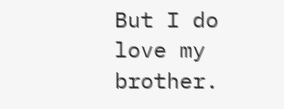But I do love my brother.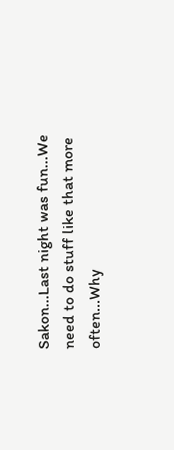Sakon...Last night was fun...We need to do stuff like that more often...Why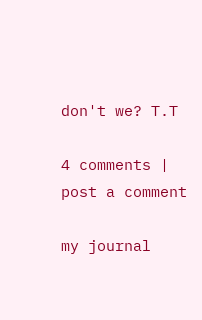don't we? T.T

4 comments | post a comment

my journal